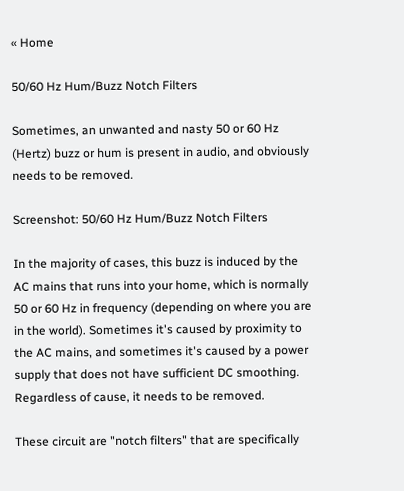« Home

50/60 Hz Hum/Buzz Notch Filters

Sometimes, an unwanted and nasty 50 or 60 Hz (Hertz) buzz or hum is present in audio, and obviously needs to be removed.

Screenshot: 50/60 Hz Hum/Buzz Notch Filters

In the majority of cases, this buzz is induced by the AC mains that runs into your home, which is normally 50 or 60 Hz in frequency (depending on where you are in the world). Sometimes it's caused by proximity to the AC mains, and sometimes it's caused by a power supply that does not have sufficient DC smoothing. Regardless of cause, it needs to be removed.

These circuit are "notch filters" that are specifically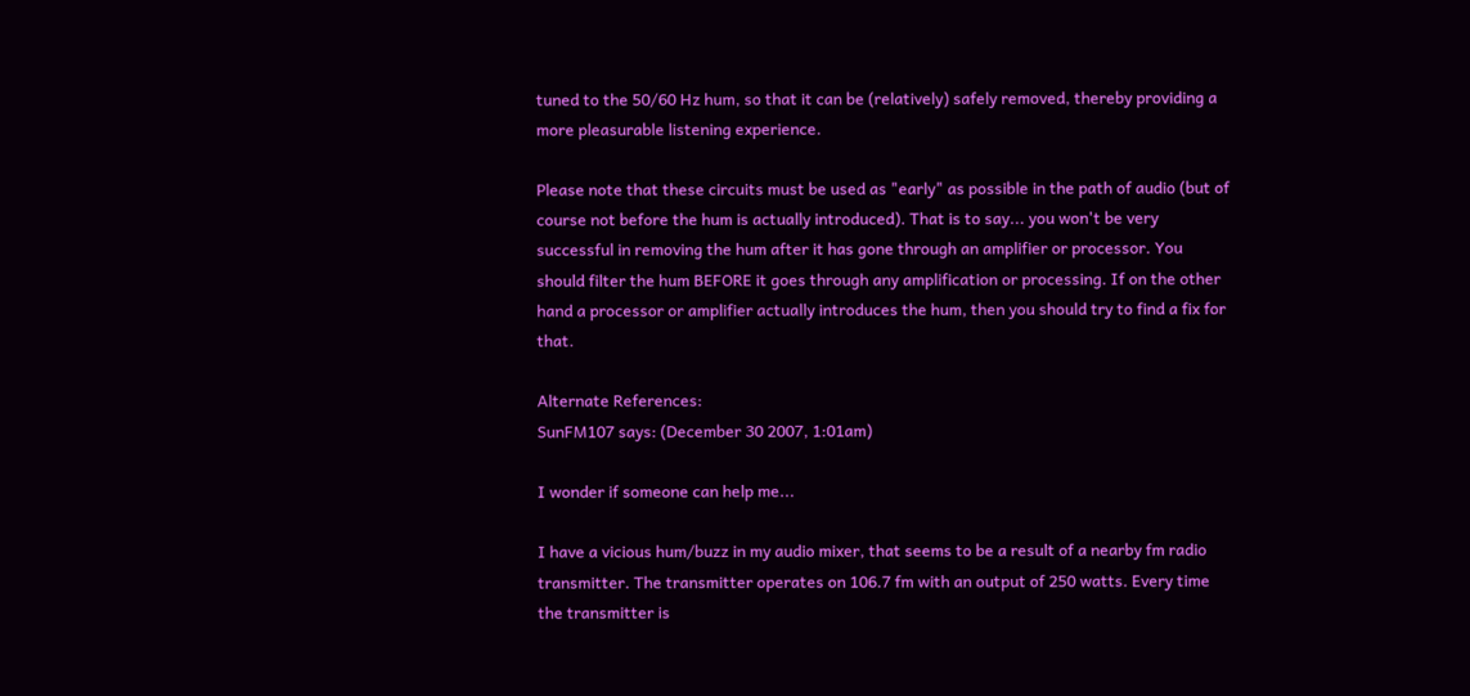tuned to the 50/60 Hz hum, so that it can be (relatively) safely removed, thereby providing a more pleasurable listening experience.

Please note that these circuits must be used as "early" as possible in the path of audio (but of course not before the hum is actually introduced). That is to say... you won't be very successful in removing the hum after it has gone through an amplifier or processor. You should filter the hum BEFORE it goes through any amplification or processing. If on the other hand a processor or amplifier actually introduces the hum, then you should try to find a fix for that.

Alternate References:
SunFM107 says: (December 30 2007, 1:01am)

I wonder if someone can help me...

I have a vicious hum/buzz in my audio mixer, that seems to be a result of a nearby fm radio transmitter. The transmitter operates on 106.7 fm with an output of 250 watts. Every time the transmitter is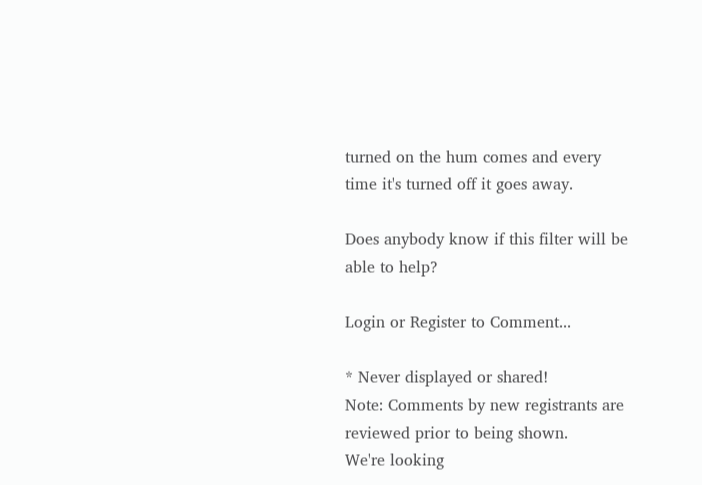turned on the hum comes and every time it's turned off it goes away.

Does anybody know if this filter will be able to help?

Login or Register to Comment...

* Never displayed or shared!
Note: Comments by new registrants are reviewed prior to being shown.
We're looking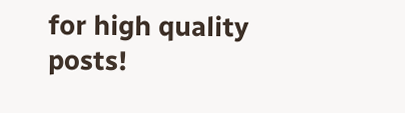for high quality posts!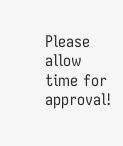Please allow time for approval!